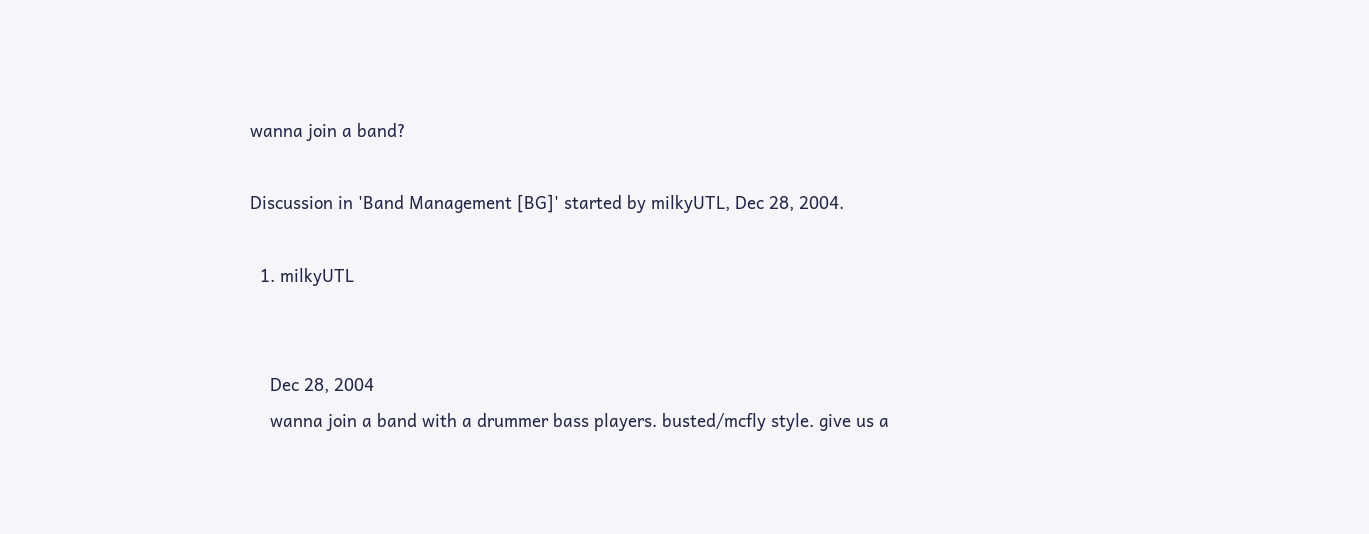wanna join a band?

Discussion in 'Band Management [BG]' started by milkyUTL, Dec 28, 2004.

  1. milkyUTL


    Dec 28, 2004
    wanna join a band with a drummer bass players. busted/mcfly style. give us a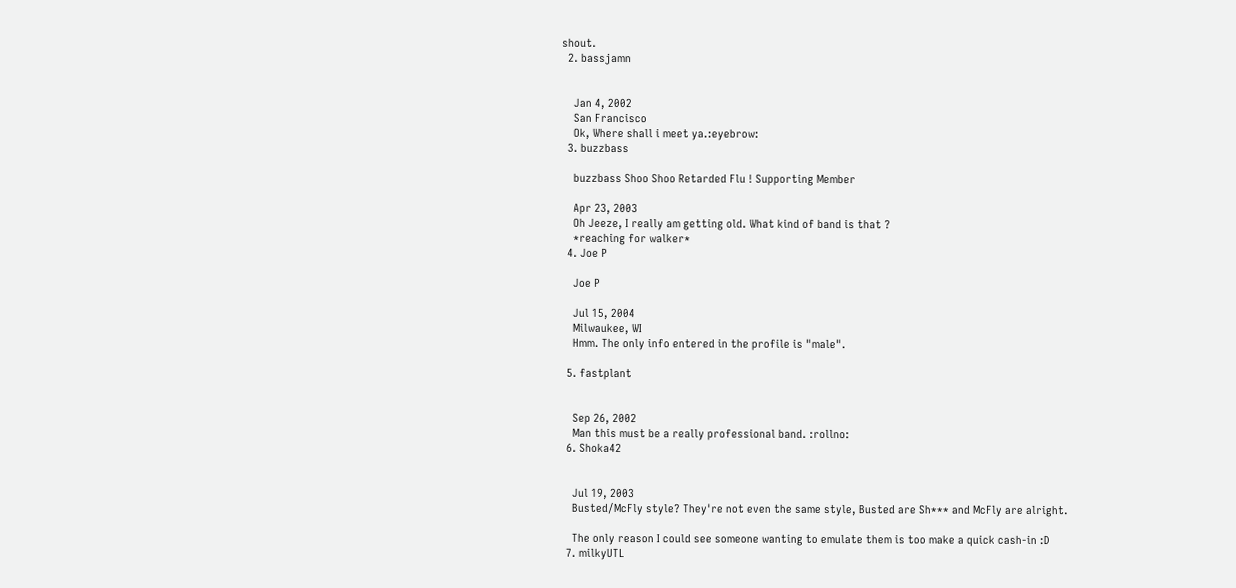shout.
  2. bassjamn


    Jan 4, 2002
    San Francisco
    Ok, Where shall i meet ya.:eyebrow:
  3. buzzbass

    buzzbass Shoo Shoo Retarded Flu ! Supporting Member

    Apr 23, 2003
    Oh Jeeze, I really am getting old. What kind of band is that ?
    *reaching for walker*
  4. Joe P

    Joe P

    Jul 15, 2004
    Milwaukee, WI
    Hmm. The only info entered in the profile is "male".

  5. fastplant


    Sep 26, 2002
    Man this must be a really professional band. :rollno:
  6. Shoka42


    Jul 19, 2003
    Busted/McFly style? They're not even the same style, Busted are Sh*** and McFly are alright.

    The only reason I could see someone wanting to emulate them is too make a quick cash-in :D
  7. milkyUTL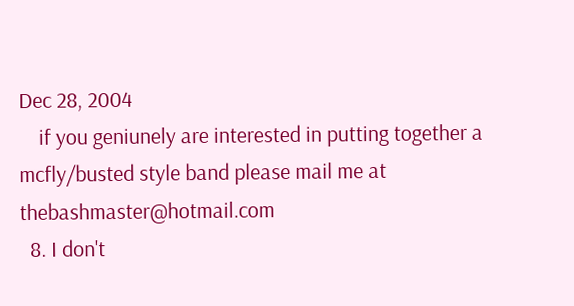Dec 28, 2004
    if you geniunely are interested in putting together a mcfly/busted style band please mail me at thebashmaster@hotmail.com
  8. I don't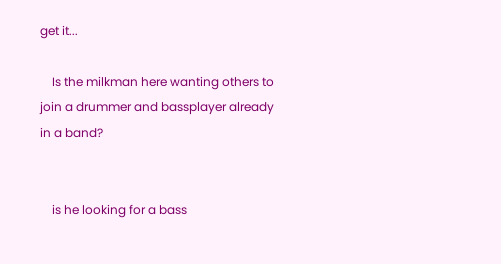get it...

    Is the milkman here wanting others to join a drummer and bassplayer already in a band?


    is he looking for a bass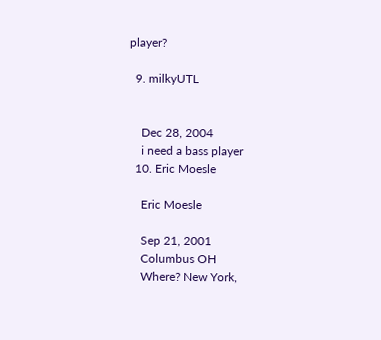player?

  9. milkyUTL


    Dec 28, 2004
    i need a bass player
  10. Eric Moesle

    Eric Moesle

    Sep 21, 2001
    Columbus OH
    Where? New York,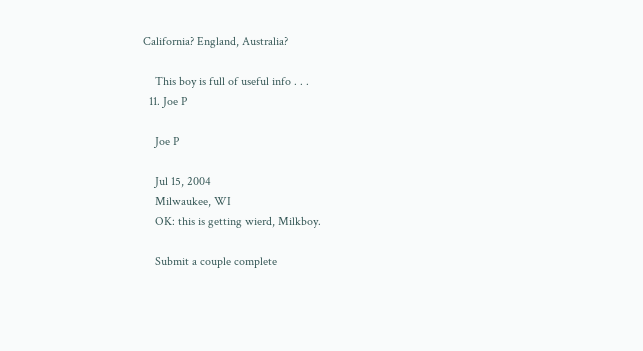California? England, Australia?

    This boy is full of useful info . . .
  11. Joe P

    Joe P

    Jul 15, 2004
    Milwaukee, WI
    OK: this is getting wierd, Milkboy.

    Submit a couple complete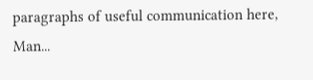paragraphs of useful communication here, Man...